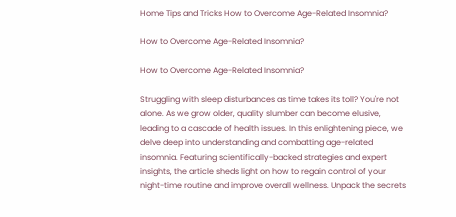Home Tips and Tricks How to Overcome Age-Related Insomnia?

How to Overcome Age-Related Insomnia?

How to Overcome Age-Related Insomnia?

Struggling with sleep disturbances as time takes its toll? You're not alone. As we grow older, quality slumber can become elusive, leading to a cascade of health issues. In this enlightening piece, we delve deep into understanding and combatting age-related insomnia. Featuring scientifically-backed strategies and expert insights, the article sheds light on how to regain control of your night-time routine and improve overall wellness. Unpack the secrets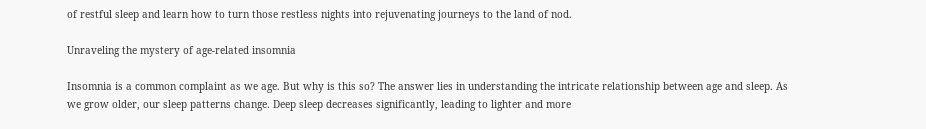of restful sleep and learn how to turn those restless nights into rejuvenating journeys to the land of nod.

Unraveling the mystery of age-related insomnia

Insomnia is a common complaint as we age. But why is this so? The answer lies in understanding the intricate relationship between age and sleep. As we grow older, our sleep patterns change. Deep sleep decreases significantly, leading to lighter and more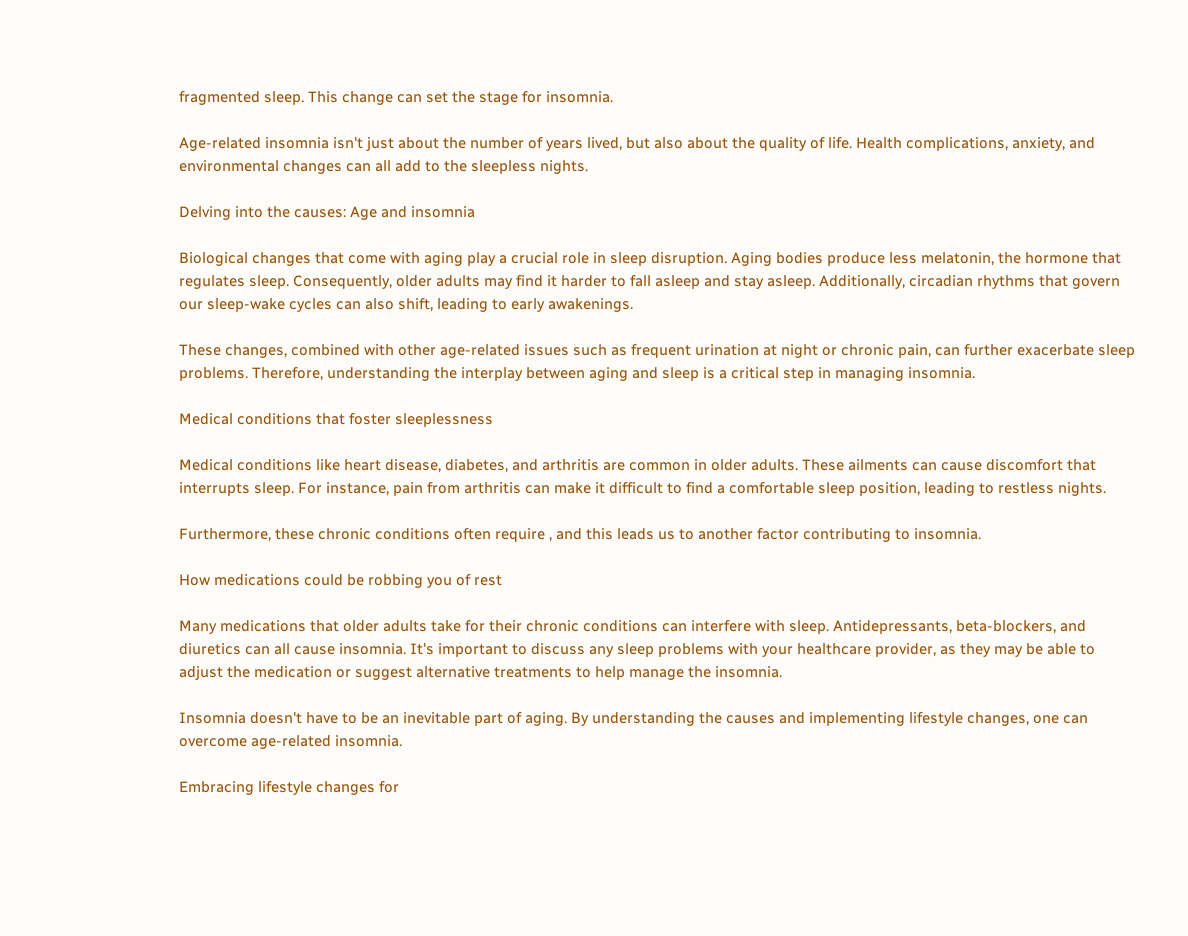fragmented sleep. This change can set the stage for insomnia.

Age-related insomnia isn't just about the number of years lived, but also about the quality of life. Health complications, anxiety, and environmental changes can all add to the sleepless nights.

Delving into the causes: Age and insomnia

Biological changes that come with aging play a crucial role in sleep disruption. Aging bodies produce less melatonin, the hormone that regulates sleep. Consequently, older adults may find it harder to fall asleep and stay asleep. Additionally, circadian rhythms that govern our sleep-wake cycles can also shift, leading to early awakenings.

These changes, combined with other age-related issues such as frequent urination at night or chronic pain, can further exacerbate sleep problems. Therefore, understanding the interplay between aging and sleep is a critical step in managing insomnia.

Medical conditions that foster sleeplessness

Medical conditions like heart disease, diabetes, and arthritis are common in older adults. These ailments can cause discomfort that interrupts sleep. For instance, pain from arthritis can make it difficult to find a comfortable sleep position, leading to restless nights.

Furthermore, these chronic conditions often require , and this leads us to another factor contributing to insomnia.

How medications could be robbing you of rest

Many medications that older adults take for their chronic conditions can interfere with sleep. Antidepressants, beta-blockers, and diuretics can all cause insomnia. It's important to discuss any sleep problems with your healthcare provider, as they may be able to adjust the medication or suggest alternative treatments to help manage the insomnia.

Insomnia doesn't have to be an inevitable part of aging. By understanding the causes and implementing lifestyle changes, one can overcome age-related insomnia.

Embracing lifestyle changes for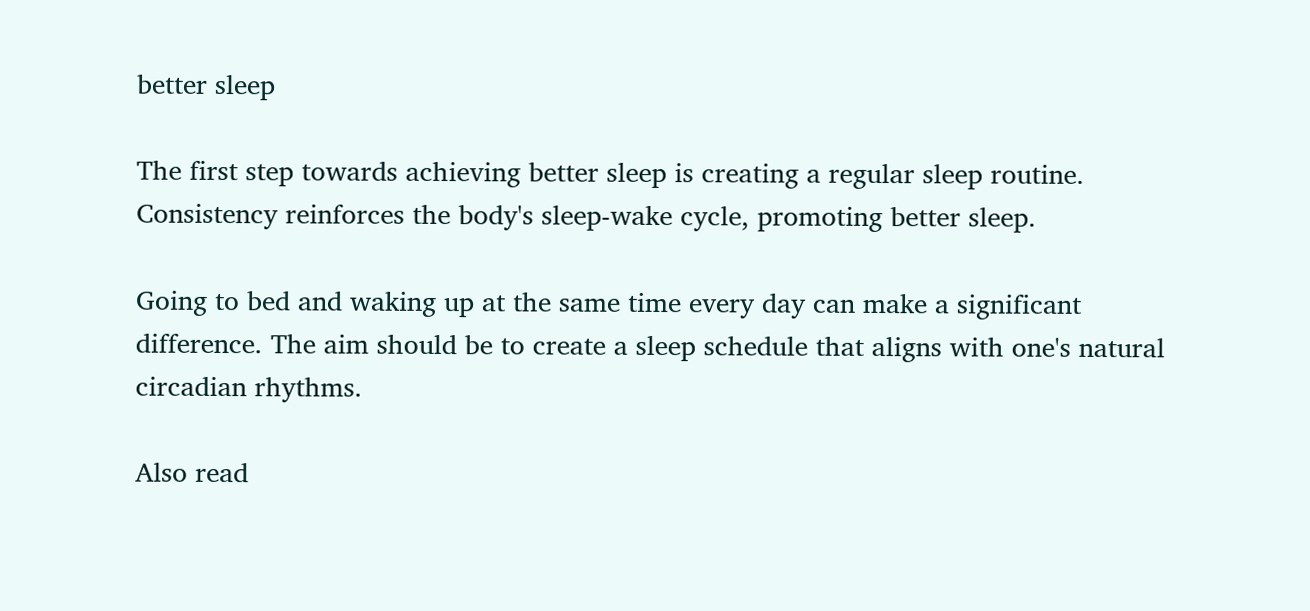better sleep

The first step towards achieving better sleep is creating a regular sleep routine. Consistency reinforces the body's sleep-wake cycle, promoting better sleep.

Going to bed and waking up at the same time every day can make a significant difference. The aim should be to create a sleep schedule that aligns with one's natural circadian rhythms.

Also read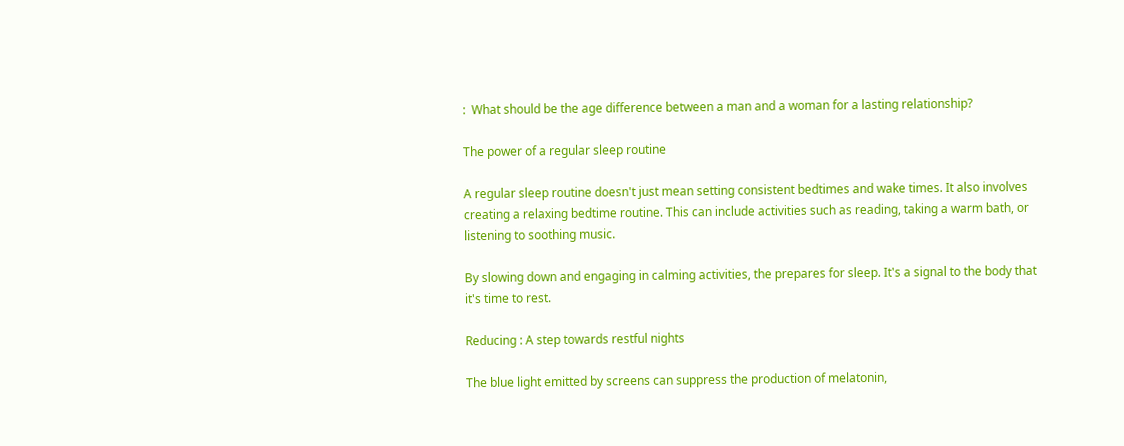:  What should be the age difference between a man and a woman for a lasting relationship?

The power of a regular sleep routine

A regular sleep routine doesn't just mean setting consistent bedtimes and wake times. It also involves creating a relaxing bedtime routine. This can include activities such as reading, taking a warm bath, or listening to soothing music.

By slowing down and engaging in calming activities, the prepares for sleep. It's a signal to the body that it's time to rest.

Reducing : A step towards restful nights

The blue light emitted by screens can suppress the production of melatonin,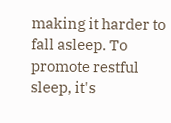making it harder to fall asleep. To promote restful sleep, it's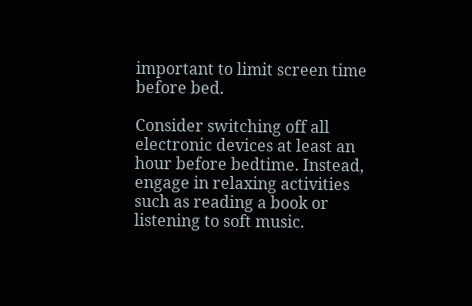important to limit screen time before bed.

Consider switching off all electronic devices at least an hour before bedtime. Instead, engage in relaxing activities such as reading a book or listening to soft music.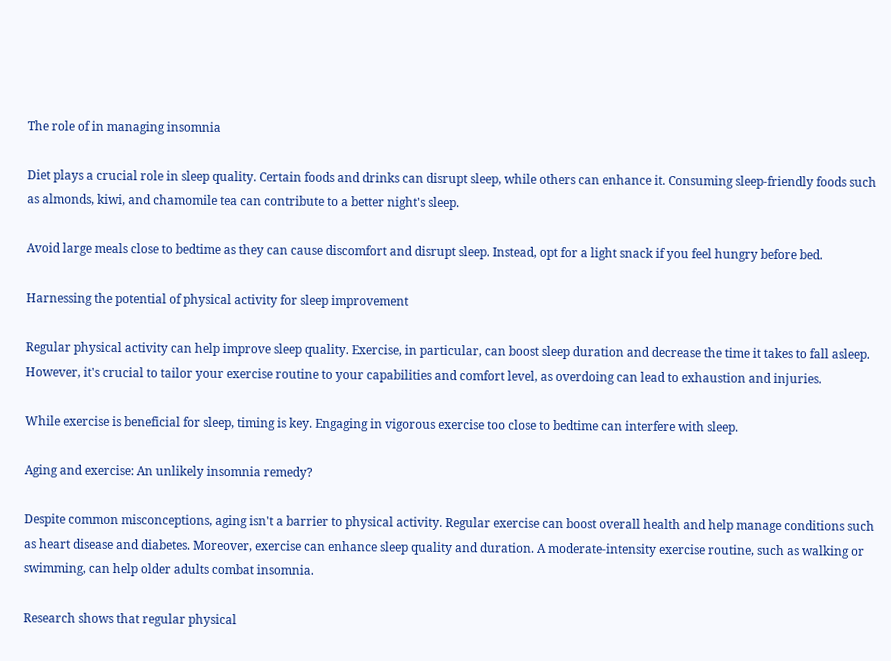The role of in managing insomnia

Diet plays a crucial role in sleep quality. Certain foods and drinks can disrupt sleep, while others can enhance it. Consuming sleep-friendly foods such as almonds, kiwi, and chamomile tea can contribute to a better night's sleep.

Avoid large meals close to bedtime as they can cause discomfort and disrupt sleep. Instead, opt for a light snack if you feel hungry before bed.

Harnessing the potential of physical activity for sleep improvement

Regular physical activity can help improve sleep quality. Exercise, in particular, can boost sleep duration and decrease the time it takes to fall asleep. However, it's crucial to tailor your exercise routine to your capabilities and comfort level, as overdoing can lead to exhaustion and injuries.

While exercise is beneficial for sleep, timing is key. Engaging in vigorous exercise too close to bedtime can interfere with sleep.

Aging and exercise: An unlikely insomnia remedy?

Despite common misconceptions, aging isn't a barrier to physical activity. Regular exercise can boost overall health and help manage conditions such as heart disease and diabetes. Moreover, exercise can enhance sleep quality and duration. A moderate-intensity exercise routine, such as walking or swimming, can help older adults combat insomnia.

Research shows that regular physical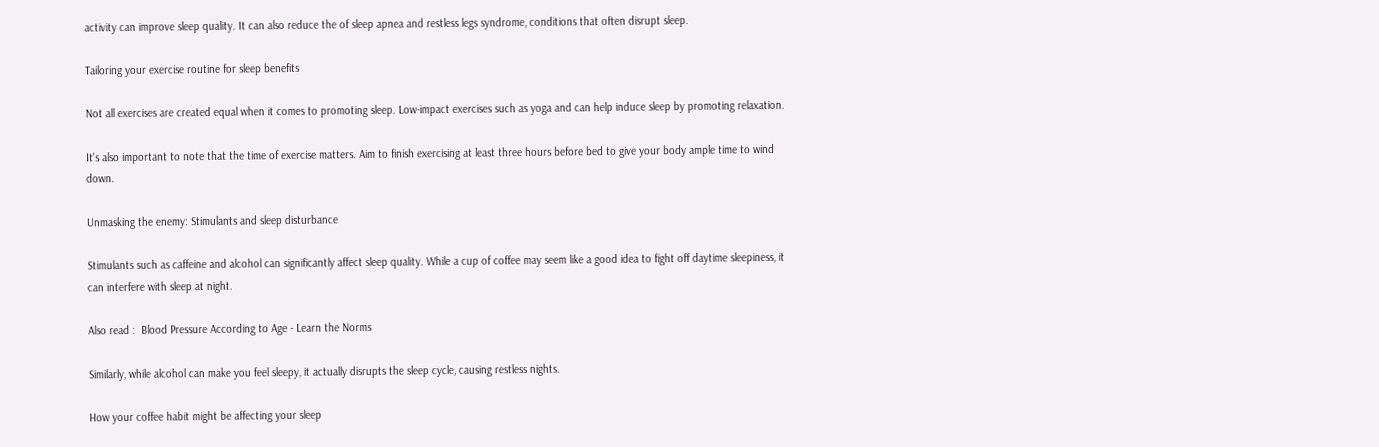activity can improve sleep quality. It can also reduce the of sleep apnea and restless legs syndrome, conditions that often disrupt sleep.

Tailoring your exercise routine for sleep benefits

Not all exercises are created equal when it comes to promoting sleep. Low-impact exercises such as yoga and can help induce sleep by promoting relaxation.

It's also important to note that the time of exercise matters. Aim to finish exercising at least three hours before bed to give your body ample time to wind down.

Unmasking the enemy: Stimulants and sleep disturbance

Stimulants such as caffeine and alcohol can significantly affect sleep quality. While a cup of coffee may seem like a good idea to fight off daytime sleepiness, it can interfere with sleep at night.

Also read :  Blood Pressure According to Age - Learn the Norms

Similarly, while alcohol can make you feel sleepy, it actually disrupts the sleep cycle, causing restless nights.

How your coffee habit might be affecting your sleep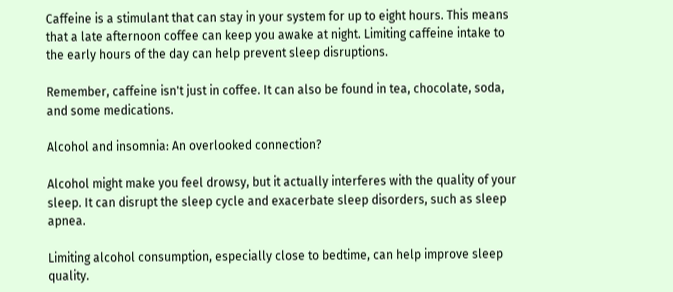Caffeine is a stimulant that can stay in your system for up to eight hours. This means that a late afternoon coffee can keep you awake at night. Limiting caffeine intake to the early hours of the day can help prevent sleep disruptions.

Remember, caffeine isn't just in coffee. It can also be found in tea, chocolate, soda, and some medications.

Alcohol and insomnia: An overlooked connection?

Alcohol might make you feel drowsy, but it actually interferes with the quality of your sleep. It can disrupt the sleep cycle and exacerbate sleep disorders, such as sleep apnea.

Limiting alcohol consumption, especially close to bedtime, can help improve sleep quality.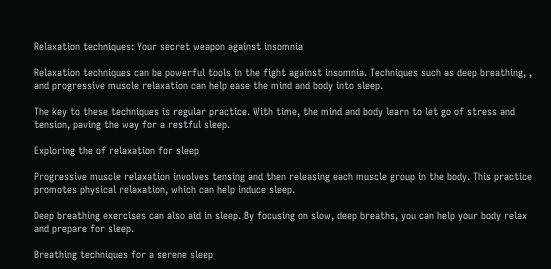Relaxation techniques: Your secret weapon against insomnia

Relaxation techniques can be powerful tools in the fight against insomnia. Techniques such as deep breathing, , and progressive muscle relaxation can help ease the mind and body into sleep.

The key to these techniques is regular practice. With time, the mind and body learn to let go of stress and tension, paving the way for a restful sleep.

Exploring the of relaxation for sleep

Progressive muscle relaxation involves tensing and then releasing each muscle group in the body. This practice promotes physical relaxation, which can help induce sleep.

Deep breathing exercises can also aid in sleep. By focusing on slow, deep breaths, you can help your body relax and prepare for sleep.

Breathing techniques for a serene sleep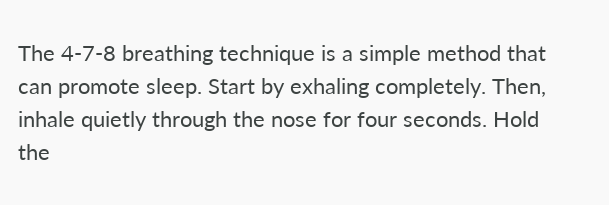The 4-7-8 breathing technique is a simple method that can promote sleep. Start by exhaling completely. Then, inhale quietly through the nose for four seconds. Hold the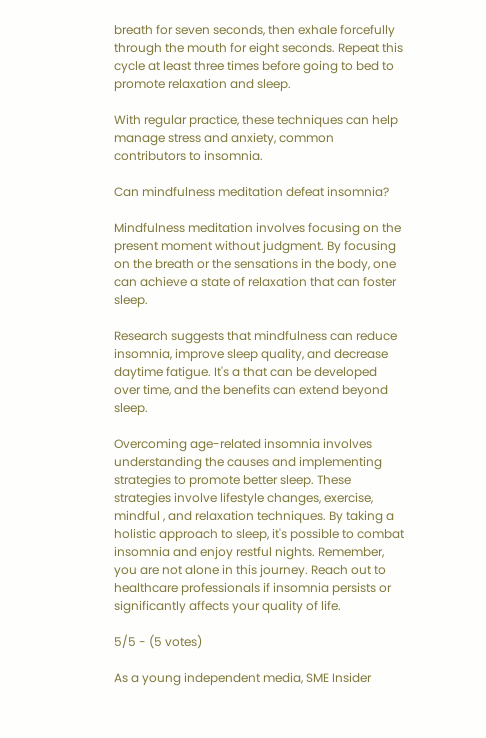breath for seven seconds, then exhale forcefully through the mouth for eight seconds. Repeat this cycle at least three times before going to bed to promote relaxation and sleep.

With regular practice, these techniques can help manage stress and anxiety, common contributors to insomnia.

Can mindfulness meditation defeat insomnia?

Mindfulness meditation involves focusing on the present moment without judgment. By focusing on the breath or the sensations in the body, one can achieve a state of relaxation that can foster sleep.

Research suggests that mindfulness can reduce insomnia, improve sleep quality, and decrease daytime fatigue. It's a that can be developed over time, and the benefits can extend beyond sleep.

Overcoming age-related insomnia involves understanding the causes and implementing strategies to promote better sleep. These strategies involve lifestyle changes, exercise, mindful , and relaxation techniques. By taking a holistic approach to sleep, it's possible to combat insomnia and enjoy restful nights. Remember, you are not alone in this journey. Reach out to healthcare professionals if insomnia persists or significantly affects your quality of life.

5/5 - (5 votes)

As a young independent media, SME Insider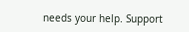needs your help. Support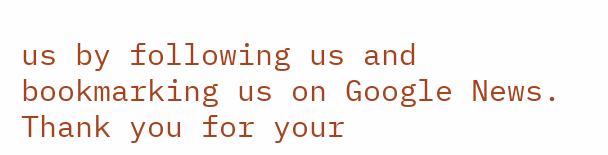us by following us and bookmarking us on Google News. Thank you for your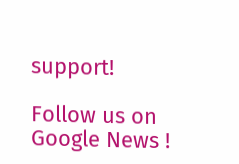support!

Follow us on Google News !